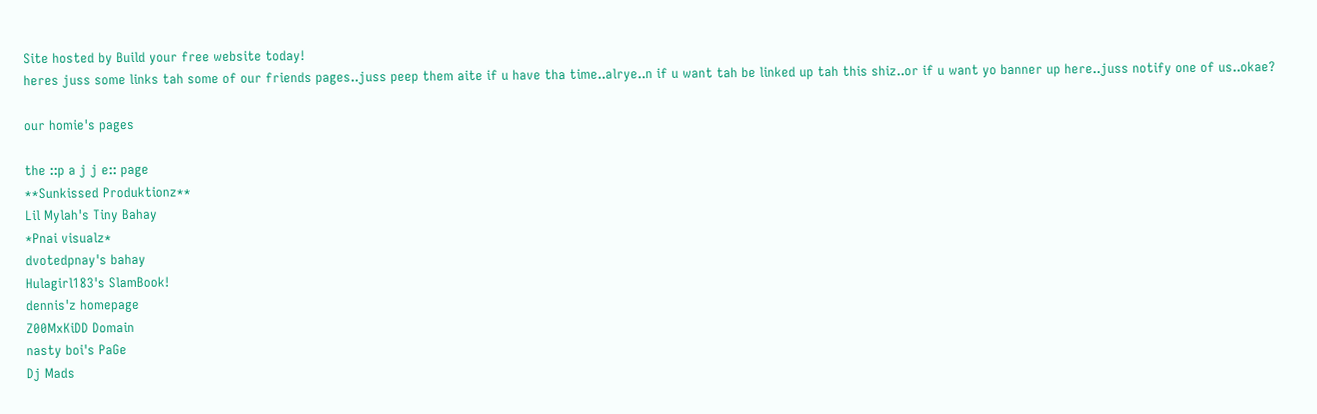Site hosted by Build your free website today!
heres juss some links tah some of our friends pages..juss peep them aite if u have tha time..alrye..n if u want tah be linked up tah this shiz..or if u want yo banner up here..juss notify one of us..okae?

our homie's pages

the ::p a j j e:: page
**Sunkissed Produktionz**
Lil Mylah's Tiny Bahay
*Pnai visualz*
dvotedpnay's bahay
Hulagirl183's SlamBook!
dennis'z homepage
Z00MxKiDD Domain
nasty boi's PaGe
Dj Mads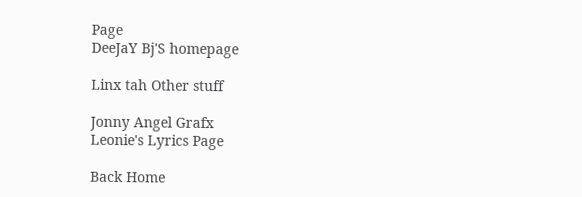Page
DeeJaY Bj'S homepage

Linx tah Other stuff

Jonny Angel Grafx
Leonie's Lyrics Page

Back Home